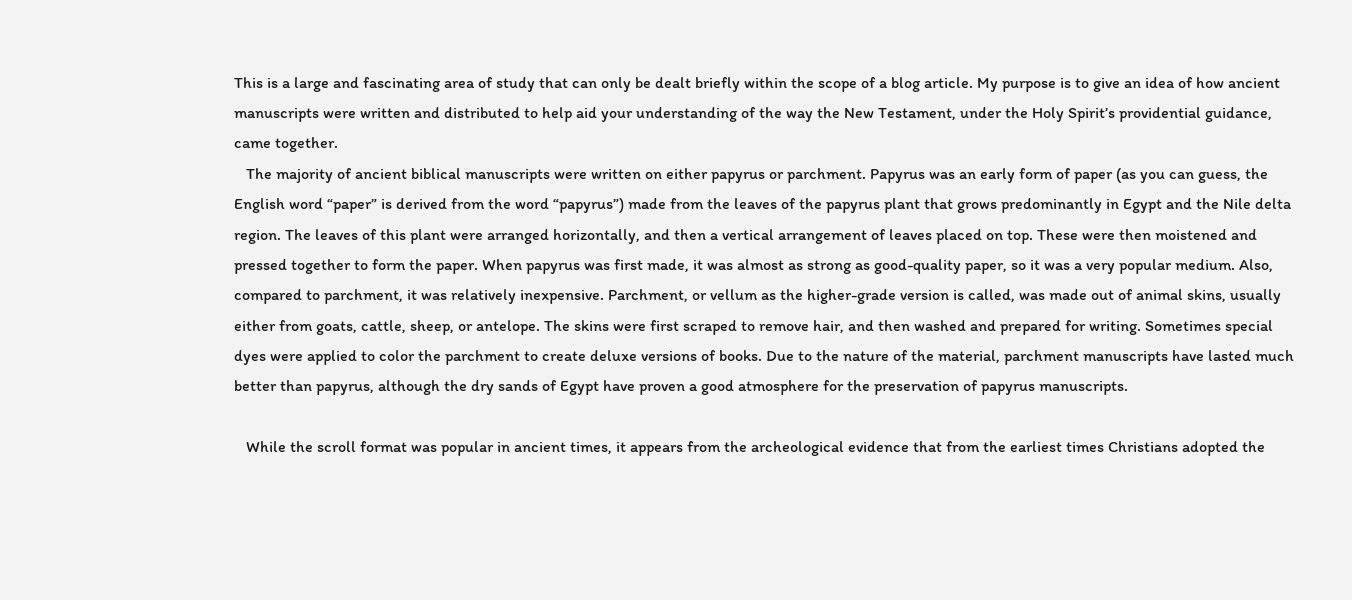This is a large and fascinating area of study that can only be dealt briefly within the scope of a blog article. My purpose is to give an idea of how ancient manuscripts were written and distributed to help aid your understanding of the way the New Testament, under the Holy Spirit’s providential guidance, came together.
   The majority of ancient biblical manuscripts were written on either papyrus or parchment. Papyrus was an early form of paper (as you can guess, the English word “paper” is derived from the word “papyrus”) made from the leaves of the papyrus plant that grows predominantly in Egypt and the Nile delta region. The leaves of this plant were arranged horizontally, and then a vertical arrangement of leaves placed on top. These were then moistened and pressed together to form the paper. When papyrus was first made, it was almost as strong as good-quality paper, so it was a very popular medium. Also, compared to parchment, it was relatively inexpensive. Parchment, or vellum as the higher-grade version is called, was made out of animal skins, usually either from goats, cattle, sheep, or antelope. The skins were first scraped to remove hair, and then washed and prepared for writing. Sometimes special dyes were applied to color the parchment to create deluxe versions of books. Due to the nature of the material, parchment manuscripts have lasted much better than papyrus, although the dry sands of Egypt have proven a good atmosphere for the preservation of papyrus manuscripts.

   While the scroll format was popular in ancient times, it appears from the archeological evidence that from the earliest times Christians adopted the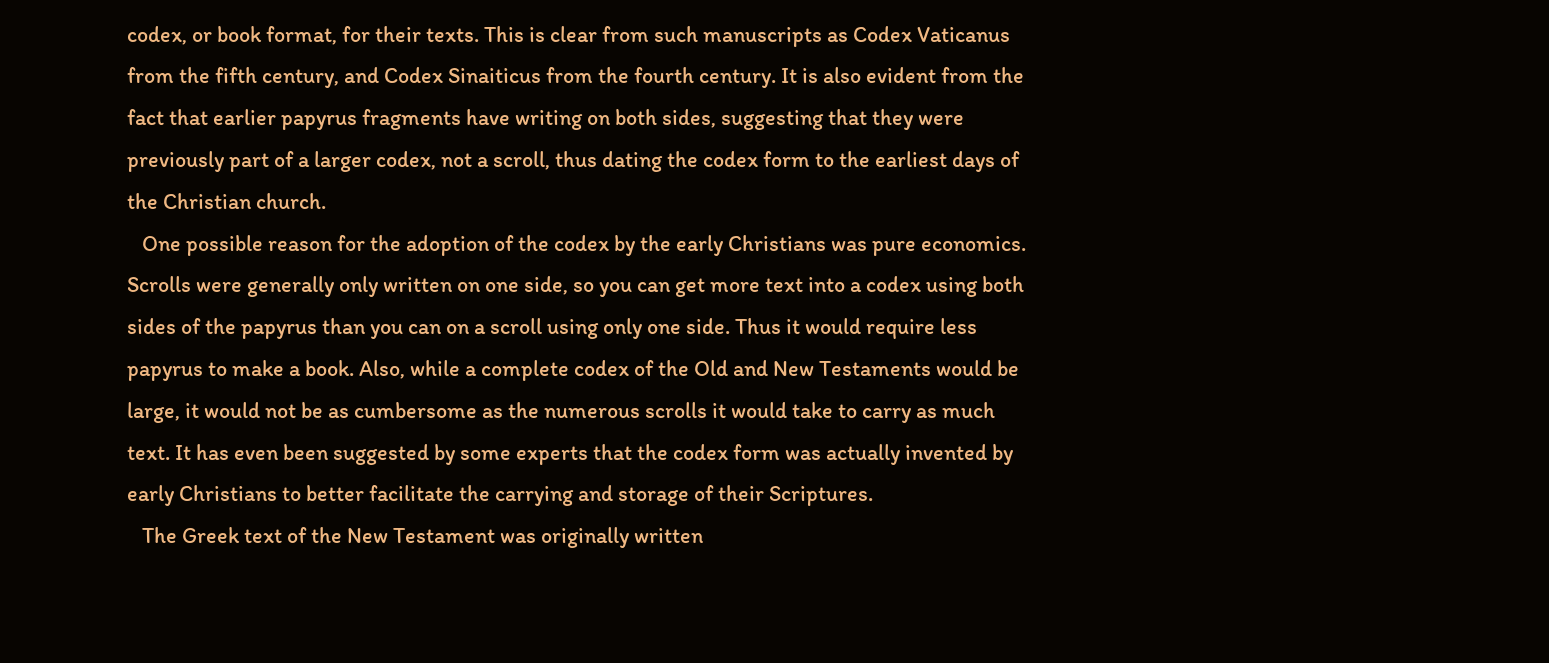codex, or book format, for their texts. This is clear from such manuscripts as Codex Vaticanus from the fifth century, and Codex Sinaiticus from the fourth century. It is also evident from the fact that earlier papyrus fragments have writing on both sides, suggesting that they were previously part of a larger codex, not a scroll, thus dating the codex form to the earliest days of the Christian church.
   One possible reason for the adoption of the codex by the early Christians was pure economics. Scrolls were generally only written on one side, so you can get more text into a codex using both sides of the papyrus than you can on a scroll using only one side. Thus it would require less papyrus to make a book. Also, while a complete codex of the Old and New Testaments would be large, it would not be as cumbersome as the numerous scrolls it would take to carry as much text. It has even been suggested by some experts that the codex form was actually invented by early Christians to better facilitate the carrying and storage of their Scriptures.
   The Greek text of the New Testament was originally written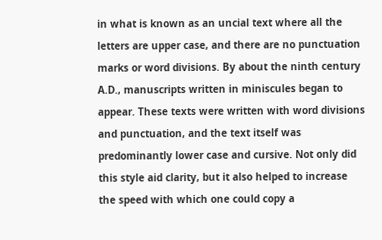in what is known as an uncial text where all the letters are upper case, and there are no punctuation marks or word divisions. By about the ninth century A.D., manuscripts written in miniscules began to appear. These texts were written with word divisions and punctuation, and the text itself was predominantly lower case and cursive. Not only did this style aid clarity, but it also helped to increase the speed with which one could copy a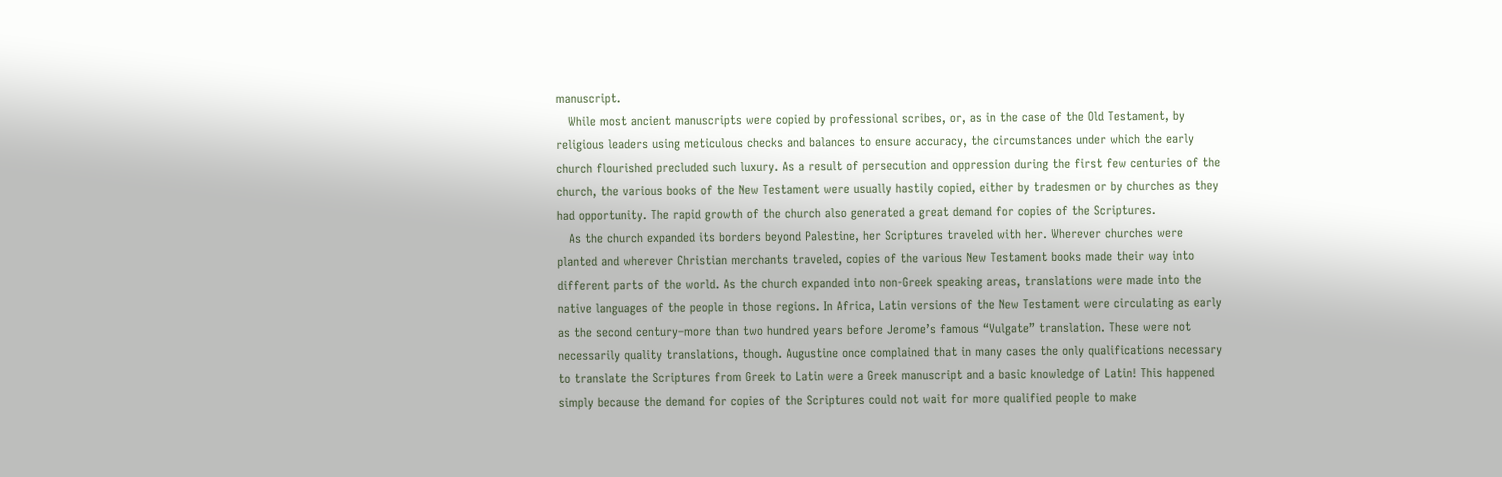manuscript.
   While most ancient manuscripts were copied by professional scribes, or, as in the case of the Old Testament, by religious leaders using meticulous checks and balances to ensure accuracy, the circumstances under which the early church flourished precluded such luxury. As a result of persecution and oppression during the first few centuries of the church, the various books of the New Testament were usually hastily copied, either by tradesmen or by churches as they had opportunity. The rapid growth of the church also generated a great demand for copies of the Scriptures.
   As the church expanded its borders beyond Palestine, her Scriptures traveled with her. Wherever churches were planted and wherever Christian merchants traveled, copies of the various New Testament books made their way into different parts of the world. As the church expanded into non-Greek speaking areas, translations were made into the native languages of the people in those regions. In Africa, Latin versions of the New Testament were circulating as early as the second century–more than two hundred years before Jerome’s famous “Vulgate” translation. These were not necessarily quality translations, though. Augustine once complained that in many cases the only qualifications necessary to translate the Scriptures from Greek to Latin were a Greek manuscript and a basic knowledge of Latin! This happened simply because the demand for copies of the Scriptures could not wait for more qualified people to make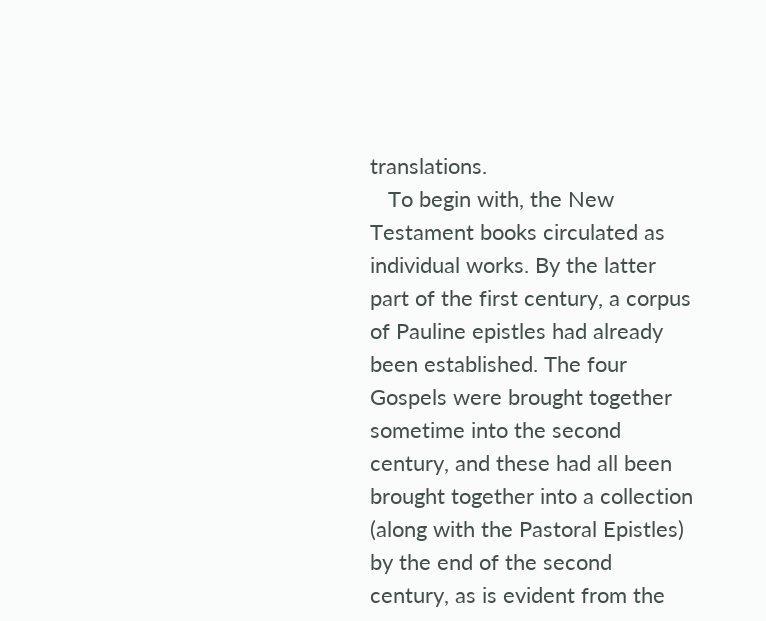translations.
   To begin with, the New Testament books circulated as individual works. By the latter part of the first century, a corpus of Pauline epistles had already been established. The four Gospels were brought together sometime into the second century, and these had all been brought together into a collection (along with the Pastoral Epistles) by the end of the second century, as is evident from the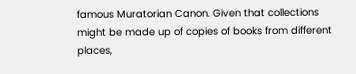famous Muratorian Canon. Given that collections might be made up of copies of books from different places,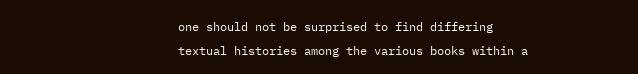one should not be surprised to find differing textual histories among the various books within a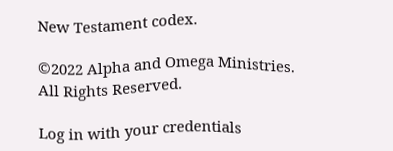New Testament codex.

©2022 Alpha and Omega Ministries. All Rights Reserved.

Log in with your credentials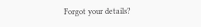Forgot your details?